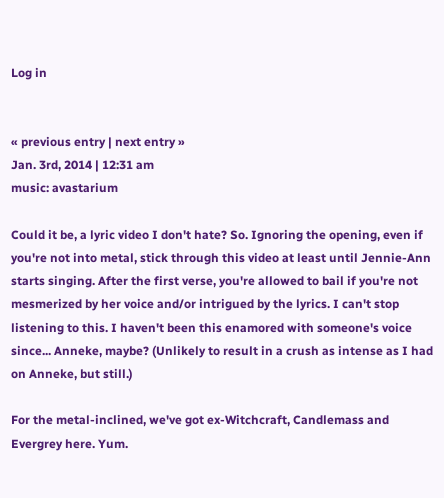Log in


« previous entry | next entry »
Jan. 3rd, 2014 | 12:31 am
music: avastarium

Could it be, a lyric video I don't hate? So. Ignoring the opening, even if you're not into metal, stick through this video at least until Jennie-Ann starts singing. After the first verse, you're allowed to bail if you're not mesmerized by her voice and/or intrigued by the lyrics. I can't stop listening to this. I haven't been this enamored with someone's voice since... Anneke, maybe? (Unlikely to result in a crush as intense as I had on Anneke, but still.)

For the metal-inclined, we've got ex-Witchcraft, Candlemass and Evergrey here. Yum.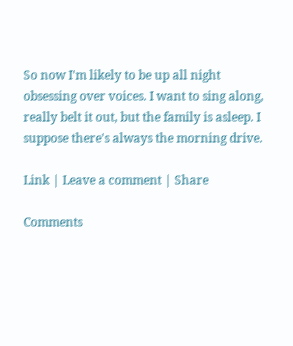So now I'm likely to be up all night obsessing over voices. I want to sing along, really belt it out, but the family is asleep. I suppose there's always the morning drive.

Link | Leave a comment | Share

Comments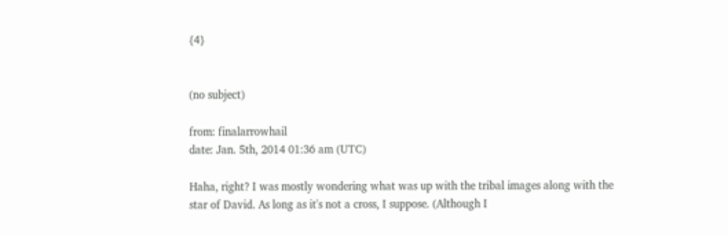{4}


(no subject)

from: finalarrowhail
date: Jan. 5th, 2014 01:36 am (UTC)

Haha, right? I was mostly wondering what was up with the tribal images along with the star of David. As long as it's not a cross, I suppose. (Although I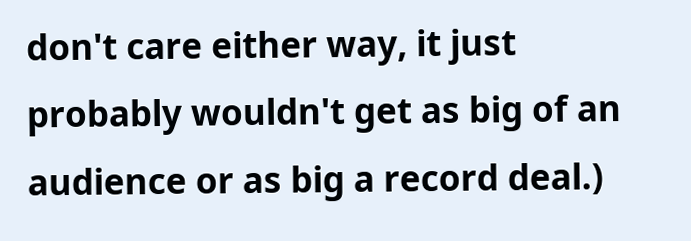don't care either way, it just probably wouldn't get as big of an audience or as big a record deal.)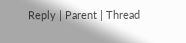Reply | Parent | Thread